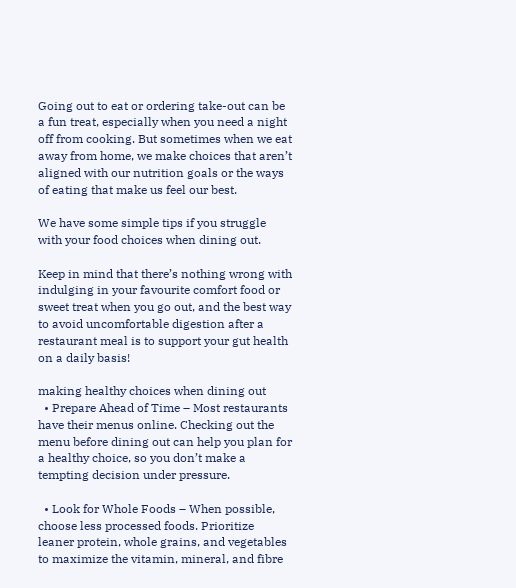Going out to eat or ordering take-out can be a fun treat, especially when you need a night off from cooking. But sometimes when we eat away from home, we make choices that aren’t aligned with our nutrition goals or the ways of eating that make us feel our best.

We have some simple tips if you struggle with your food choices when dining out.

Keep in mind that there’s nothing wrong with indulging in your favourite comfort food or sweet treat when you go out, and the best way to avoid uncomfortable digestion after a restaurant meal is to support your gut health on a daily basis!

making healthy choices when dining out
  • Prepare Ahead of Time – Most restaurants have their menus online. Checking out the menu before dining out can help you plan for a healthy choice, so you don’t make a tempting decision under pressure.

  • Look for Whole Foods – When possible, choose less processed foods. Prioritize leaner protein, whole grains, and vegetables to maximize the vitamin, mineral, and fibre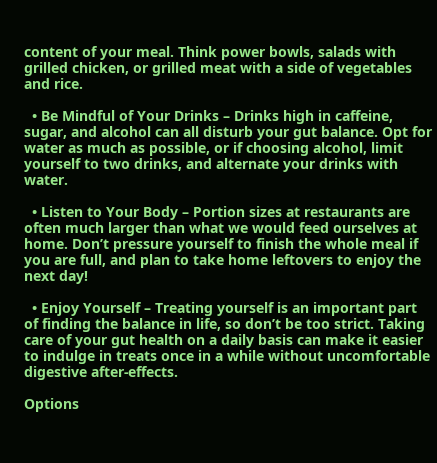content of your meal. Think power bowls, salads with grilled chicken, or grilled meat with a side of vegetables and rice.

  • Be Mindful of Your Drinks – Drinks high in caffeine, sugar, and alcohol can all disturb your gut balance. Opt for water as much as possible, or if choosing alcohol, limit yourself to two drinks, and alternate your drinks with water.

  • Listen to Your Body – Portion sizes at restaurants are often much larger than what we would feed ourselves at home. Don’t pressure yourself to finish the whole meal if you are full, and plan to take home leftovers to enjoy the next day!

  • Enjoy Yourself – Treating yourself is an important part of finding the balance in life, so don’t be too strict. Taking care of your gut health on a daily basis can make it easier to indulge in treats once in a while without uncomfortable digestive after-effects.

Options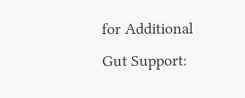for Additional Gut Support: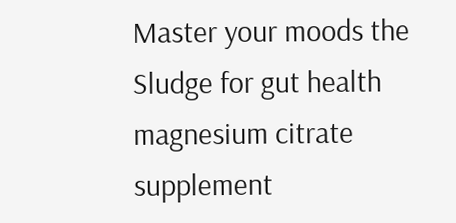Master your moods the Sludge for gut health
magnesium citrate supplement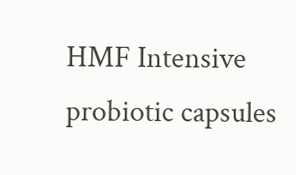HMF Intensive probiotic capsules